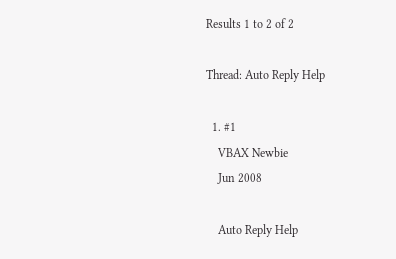Results 1 to 2 of 2

Thread: Auto Reply Help

  1. #1
    VBAX Newbie
    Jun 2008

    Auto Reply Help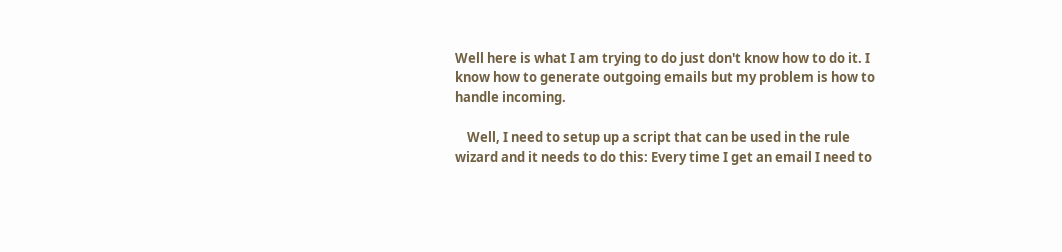Well here is what I am trying to do just don't know how to do it. I know how to generate outgoing emails but my problem is how to handle incoming.

    Well, I need to setup up a script that can be used in the rule wizard and it needs to do this: Every time I get an email I need to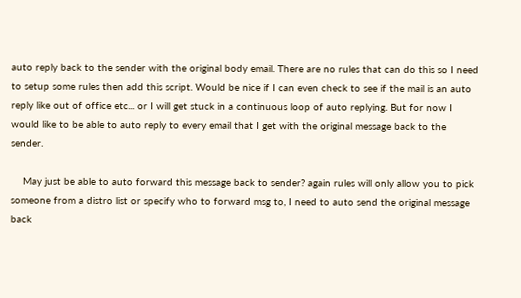auto reply back to the sender with the original body email. There are no rules that can do this so I need to setup some rules then add this script. Would be nice if I can even check to see if the mail is an auto reply like out of office etc... or I will get stuck in a continuous loop of auto replying. But for now I would like to be able to auto reply to every email that I get with the original message back to the sender.

    May just be able to auto forward this message back to sender? again rules will only allow you to pick someone from a distro list or specify who to forward msg to, I need to auto send the original message back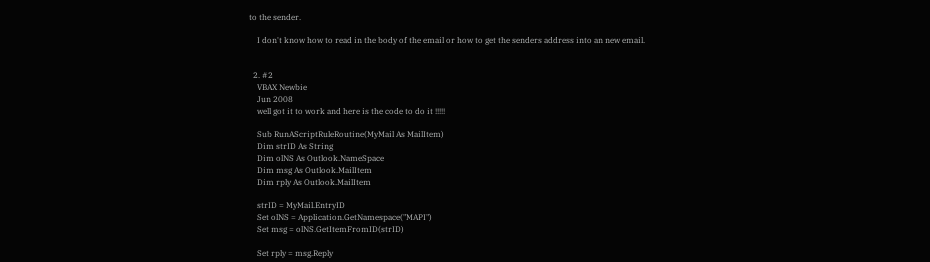to the sender.

    I don't know how to read in the body of the email or how to get the senders address into an new email.


  2. #2
    VBAX Newbie
    Jun 2008
    well got it to work and here is the code to do it !!!!!

    Sub RunAScriptRuleRoutine(MyMail As MailItem)
    Dim strID As String
    Dim olNS As Outlook.NameSpace
    Dim msg As Outlook.MailItem
    Dim rply As Outlook.MailItem

    strID = MyMail.EntryID
    Set olNS = Application.GetNamespace("MAPI")
    Set msg = olNS.GetItemFromID(strID)

    Set rply = msg.Reply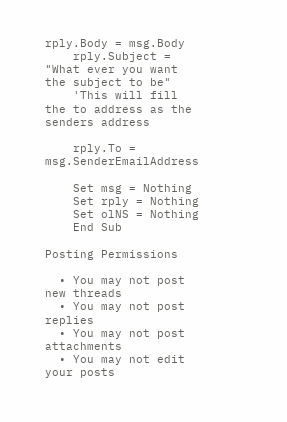rply.Body = msg.Body
    rply.Subject = "What ever you want the subject to be"
    'This will fill the to address as the senders address

    rply.To = msg.SenderEmailAddress

    Set msg = Nothing
    Set rply = Nothing
    Set olNS = Nothing
    End Sub

Posting Permissions

  • You may not post new threads
  • You may not post replies
  • You may not post attachments
  • You may not edit your posts